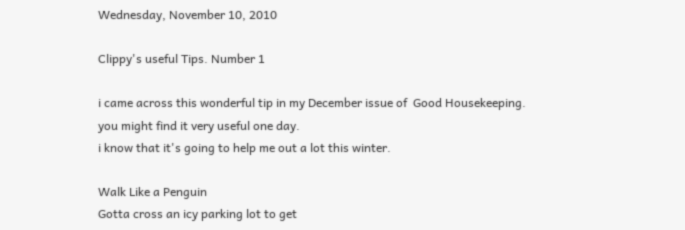Wednesday, November 10, 2010

Clippy's useful Tips. Number 1

i came across this wonderful tip in my December issue of  Good Housekeeping.
you might find it very useful one day.
i know that it's going to help me out a lot this winter.

Walk Like a Penguin
Gotta cross an icy parking lot to get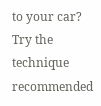to your car?  Try the technique recommended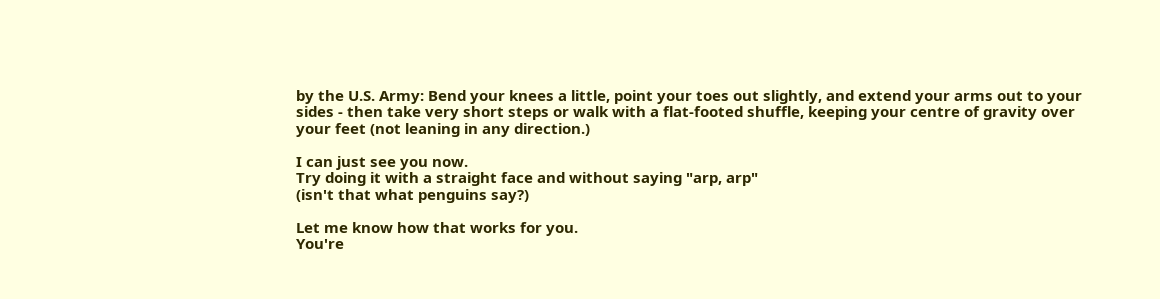by the U.S. Army: Bend your knees a little, point your toes out slightly, and extend your arms out to your sides - then take very short steps or walk with a flat-footed shuffle, keeping your centre of gravity over your feet (not leaning in any direction.)

I can just see you now.
Try doing it with a straight face and without saying "arp, arp"
(isn't that what penguins say?)

Let me know how that works for you.
You're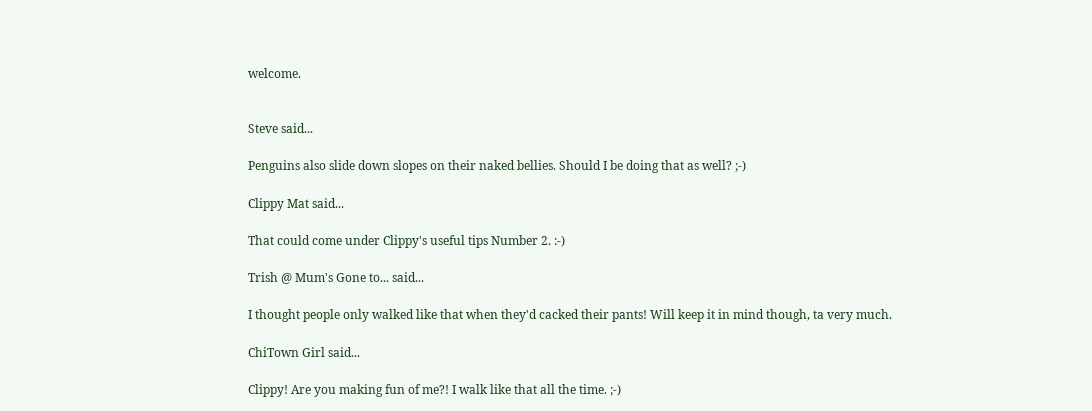welcome.


Steve said...

Penguins also slide down slopes on their naked bellies. Should I be doing that as well? ;-)

Clippy Mat said...

That could come under Clippy's useful tips Number 2. :-)

Trish @ Mum's Gone to... said...

I thought people only walked like that when they'd cacked their pants! Will keep it in mind though, ta very much.

ChiTown Girl said...

Clippy! Are you making fun of me?! I walk like that all the time. ;-)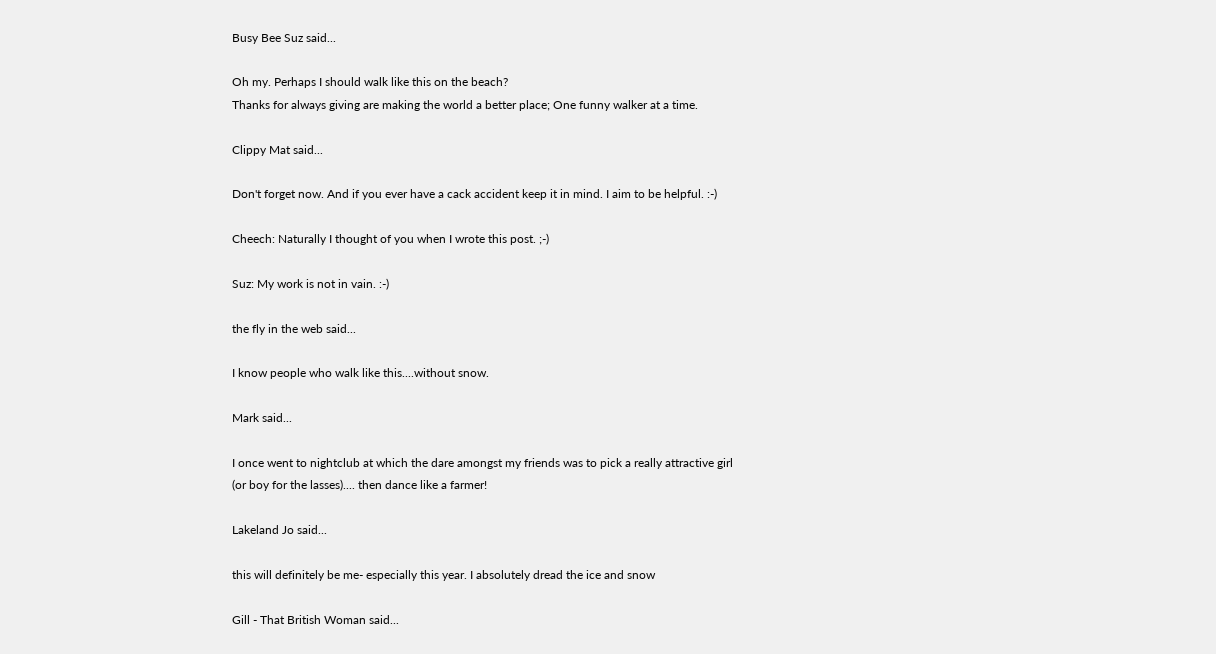Busy Bee Suz said...

Oh my. Perhaps I should walk like this on the beach?
Thanks for always giving are making the world a better place; One funny walker at a time.

Clippy Mat said...

Don't forget now. And if you ever have a cack accident keep it in mind. I aim to be helpful. :-)

Cheech: Naturally I thought of you when I wrote this post. ;-)

Suz: My work is not in vain. :-)

the fly in the web said...

I know people who walk like this....without snow.

Mark said...

I once went to nightclub at which the dare amongst my friends was to pick a really attractive girl (or boy for the lasses).... then dance like a farmer!

Lakeland Jo said...

this will definitely be me- especially this year. I absolutely dread the ice and snow

Gill - That British Woman said...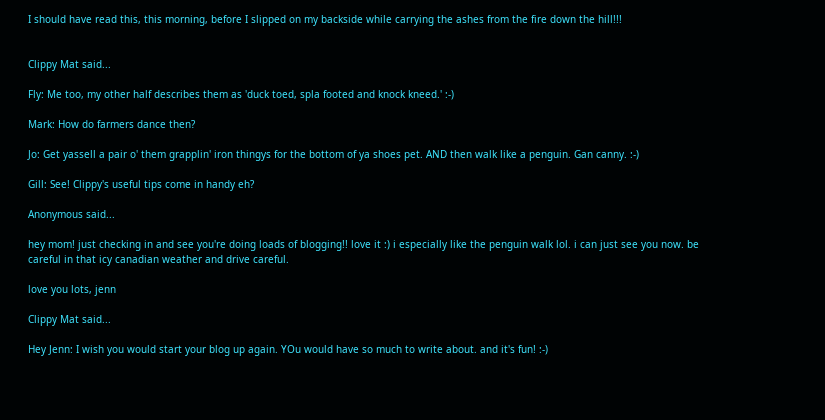I should have read this, this morning, before I slipped on my backside while carrying the ashes from the fire down the hill!!!


Clippy Mat said...

Fly: Me too, my other half describes them as 'duck toed, spla footed and knock kneed.' :-)

Mark: How do farmers dance then?

Jo: Get yassell a pair o' them grapplin' iron thingys for the bottom of ya shoes pet. AND then walk like a penguin. Gan canny. :-)

Gill: See! Clippy's useful tips come in handy eh?

Anonymous said...

hey mom! just checking in and see you're doing loads of blogging!! love it :) i especially like the penguin walk lol. i can just see you now. be careful in that icy canadian weather and drive careful.

love you lots, jenn

Clippy Mat said...

Hey Jenn: I wish you would start your blog up again. YOu would have so much to write about. and it's fun! :-)